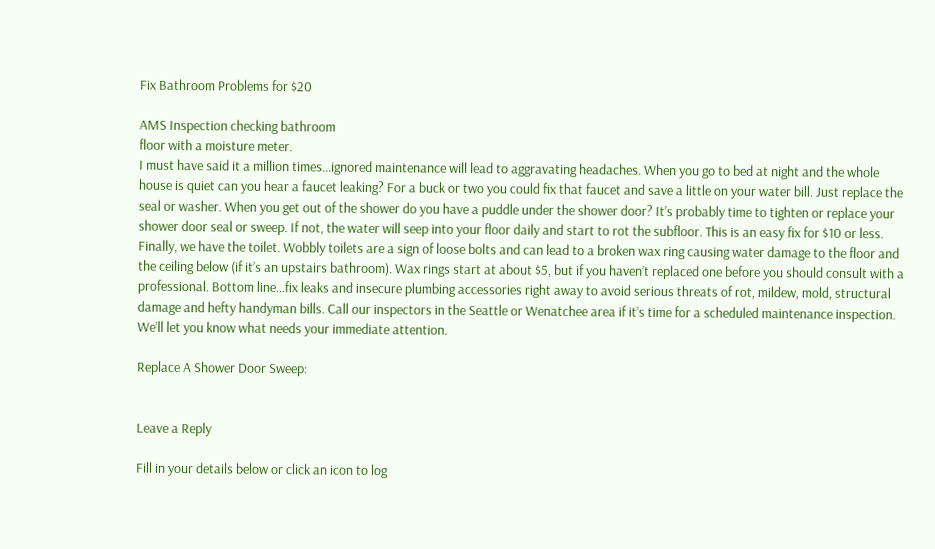Fix Bathroom Problems for $20

AMS Inspection checking bathroom
floor with a moisture meter.
I must have said it a million times…ignored maintenance will lead to aggravating headaches. When you go to bed at night and the whole house is quiet can you hear a faucet leaking? For a buck or two you could fix that faucet and save a little on your water bill. Just replace the seal or washer. When you get out of the shower do you have a puddle under the shower door? It’s probably time to tighten or replace your shower door seal or sweep. If not, the water will seep into your floor daily and start to rot the subfloor. This is an easy fix for $10 or less. Finally, we have the toilet. Wobbly toilets are a sign of loose bolts and can lead to a broken wax ring causing water damage to the floor and the ceiling below (if it’s an upstairs bathroom). Wax rings start at about $5, but if you haven’t replaced one before you should consult with a professional. Bottom line…fix leaks and insecure plumbing accessories right away to avoid serious threats of rot, mildew, mold, structural damage and hefty handyman bills. Call our inspectors in the Seattle or Wenatchee area if it’s time for a scheduled maintenance inspection. We’ll let you know what needs your immediate attention.

Replace A Shower Door Sweep:


Leave a Reply

Fill in your details below or click an icon to log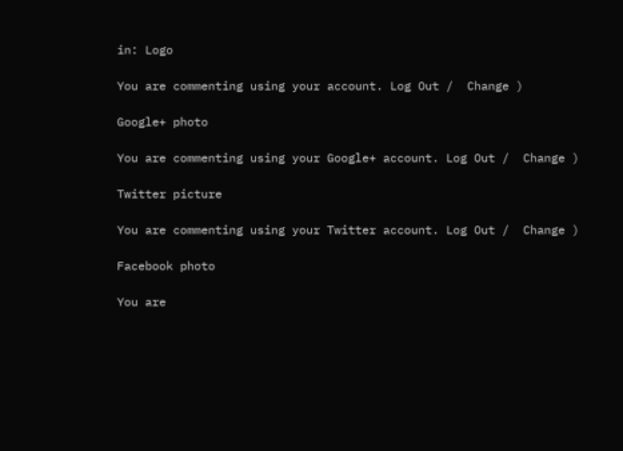in: Logo

You are commenting using your account. Log Out /  Change )

Google+ photo

You are commenting using your Google+ account. Log Out /  Change )

Twitter picture

You are commenting using your Twitter account. Log Out /  Change )

Facebook photo

You are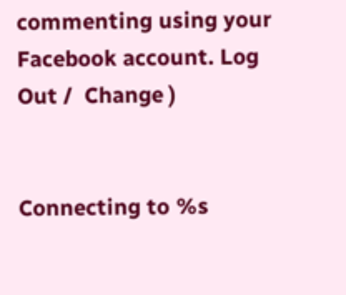commenting using your Facebook account. Log Out /  Change )


Connecting to %s